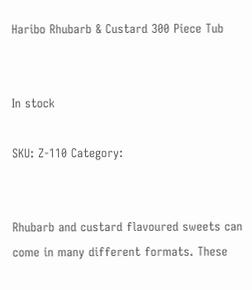Haribo Rhubarb & Custard 300 Piece Tub


In stock

SKU: Z-110 Category:


Rhubarb and custard flavoured sweets can come in many different formats. These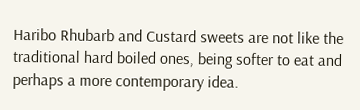Haribo Rhubarb and Custard sweets are not like the traditional hard boiled ones, being softer to eat and perhaps a more contemporary idea.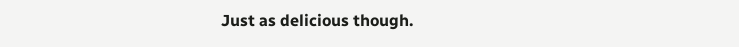Just as delicious though.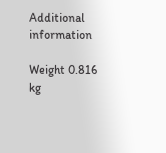Additional information

Weight 0.816 kg